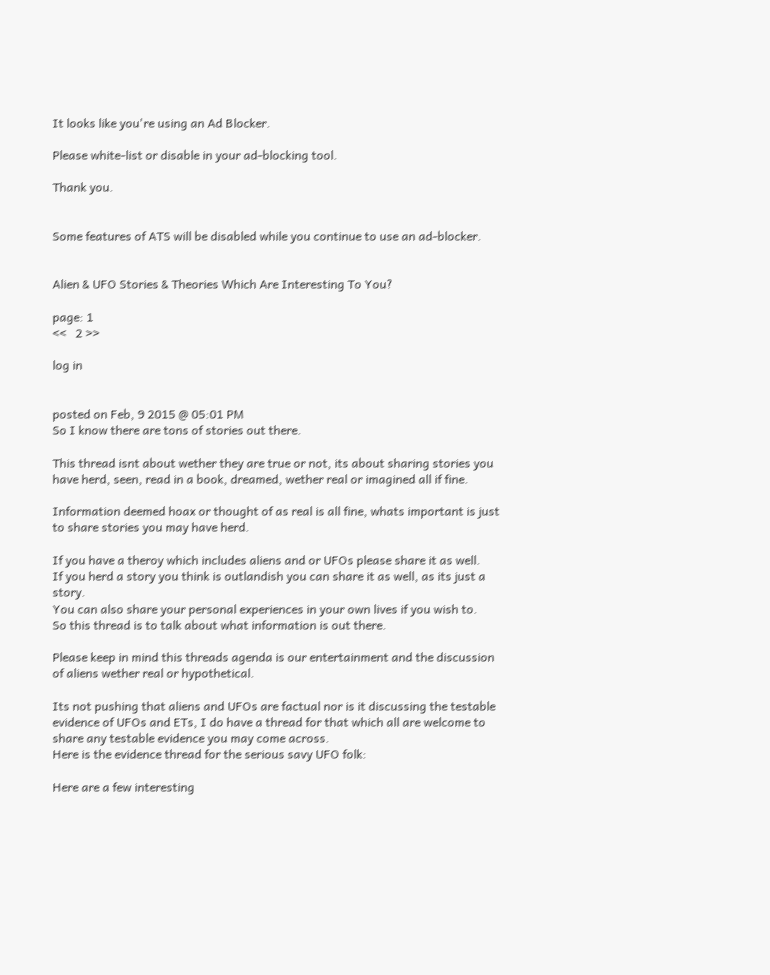It looks like you're using an Ad Blocker.

Please white-list or disable in your ad-blocking tool.

Thank you.


Some features of ATS will be disabled while you continue to use an ad-blocker.


Alien & UFO Stories & Theories Which Are Interesting To You?

page: 1
<<   2 >>

log in


posted on Feb, 9 2015 @ 05:01 PM
So I know there are tons of stories out there.

This thread isnt about wether they are true or not, its about sharing stories you have herd, seen, read in a book, dreamed, wether real or imagined all if fine.

Information deemed hoax or thought of as real is all fine, whats important is just to share stories you may have herd.

If you have a theroy which includes aliens and or UFOs please share it as well.
If you herd a story you think is outlandish you can share it as well, as its just a story.
You can also share your personal experiences in your own lives if you wish to.
So this thread is to talk about what information is out there.

Please keep in mind this threads agenda is our entertainment and the discussion of aliens wether real or hypothetical.

Its not pushing that aliens and UFOs are factual nor is it discussing the testable evidence of UFOs and ETs, I do have a thread for that which all are welcome to share any testable evidence you may come across.
Here is the evidence thread for the serious savy UFO folk:

Here are a few interesting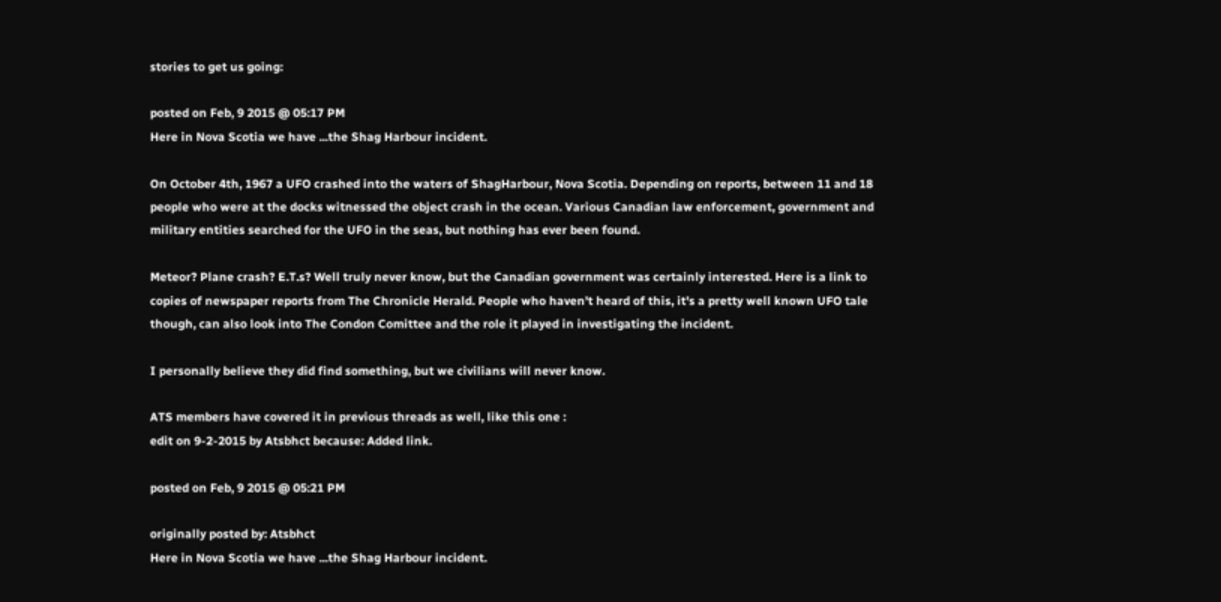stories to get us going:

posted on Feb, 9 2015 @ 05:17 PM
Here in Nova Scotia we have ...the Shag Harbour incident.

On October 4th, 1967 a UFO crashed into the waters of ShagHarbour, Nova Scotia. Depending on reports, between 11 and 18 people who were at the docks witnessed the object crash in the ocean. Various Canadian law enforcement, government and military entities searched for the UFO in the seas, but nothing has ever been found.

Meteor? Plane crash? E.T.s? Well truly never know, but the Canadian government was certainly interested. Here is a link to copies of newspaper reports from The Chronicle Herald. People who haven't heard of this, it's a pretty well known UFO tale though, can also look into The Condon Comittee and the role it played in investigating the incident.

I personally believe they did find something, but we civilians will never know.

ATS members have covered it in previous threads as well, like this one :
edit on 9-2-2015 by Atsbhct because: Added link.

posted on Feb, 9 2015 @ 05:21 PM

originally posted by: Atsbhct
Here in Nova Scotia we have ...the Shag Harbour incident.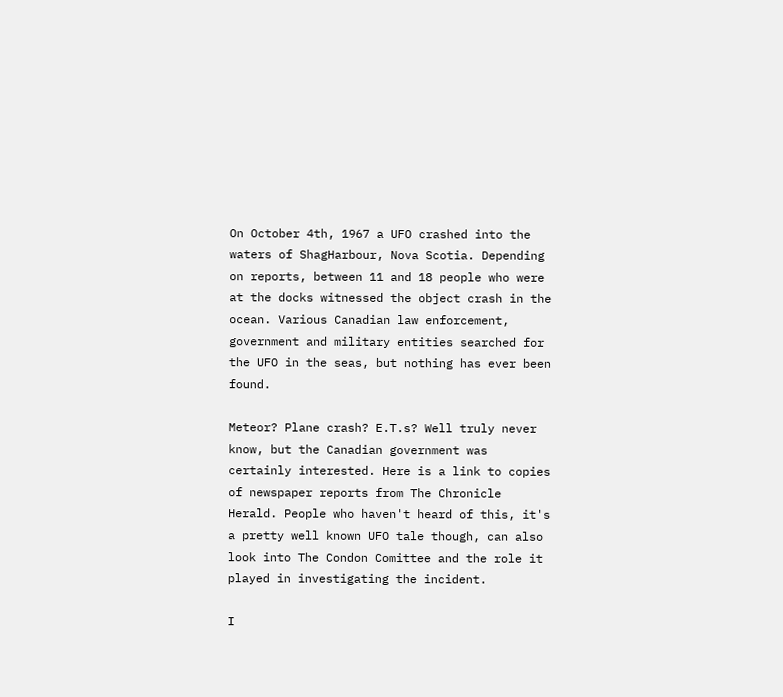On October 4th, 1967 a UFO crashed into the waters of ShagHarbour, Nova Scotia. Depending on reports, between 11 and 18 people who were at the docks witnessed the object crash in the ocean. Various Canadian law enforcement, government and military entities searched for the UFO in the seas, but nothing has ever been found.

Meteor? Plane crash? E.T.s? Well truly never know, but the Canadian government was certainly interested. Here is a link to copies of newspaper reports from The Chronicle Herald. People who haven't heard of this, it's a pretty well known UFO tale though, can also look into The Condon Comittee and the role it played in investigating the incident.

I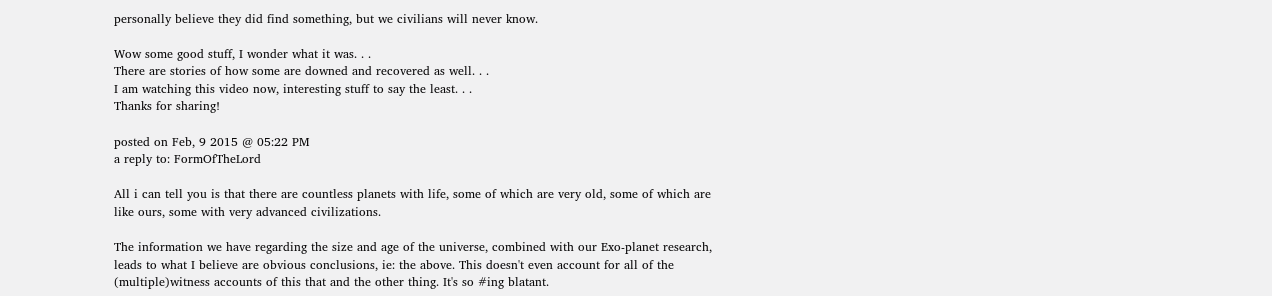personally believe they did find something, but we civilians will never know.

Wow some good stuff, I wonder what it was. . .
There are stories of how some are downed and recovered as well. . .
I am watching this video now, interesting stuff to say the least. . .
Thanks for sharing!

posted on Feb, 9 2015 @ 05:22 PM
a reply to: FormOfTheLord

All i can tell you is that there are countless planets with life, some of which are very old, some of which are like ours, some with very advanced civilizations.

The information we have regarding the size and age of the universe, combined with our Exo-planet research, leads to what I believe are obvious conclusions, ie: the above. This doesn't even account for all of the (multiple)witness accounts of this that and the other thing. It's so #ing blatant.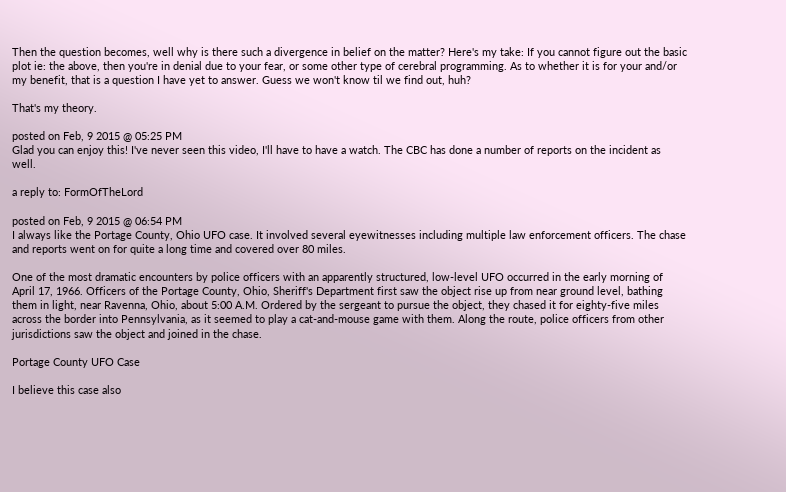Then the question becomes, well why is there such a divergence in belief on the matter? Here's my take: If you cannot figure out the basic plot ie: the above, then you're in denial due to your fear, or some other type of cerebral programming. As to whether it is for your and/or my benefit, that is a question I have yet to answer. Guess we won't know til we find out, huh?

That's my theory.

posted on Feb, 9 2015 @ 05:25 PM
Glad you can enjoy this! I've never seen this video, I'll have to have a watch. The CBC has done a number of reports on the incident as well.

a reply to: FormOfTheLord

posted on Feb, 9 2015 @ 06:54 PM
I always like the Portage County, Ohio UFO case. It involved several eyewitnesses including multiple law enforcement officers. The chase and reports went on for quite a long time and covered over 80 miles.

One of the most dramatic encounters by police officers with an apparently structured, low-level UFO occurred in the early morning of April 17, 1966. Officers of the Portage County, Ohio, Sheriff's Department first saw the object rise up from near ground level, bathing them in light, near Ravenna, Ohio, about 5:00 A.M. Ordered by the sergeant to pursue the object, they chased it for eighty-five miles across the border into Pennsylvania, as it seemed to play a cat-and-mouse game with them. Along the route, police officers from other jurisdictions saw the object and joined in the chase.

Portage County UFO Case

I believe this case also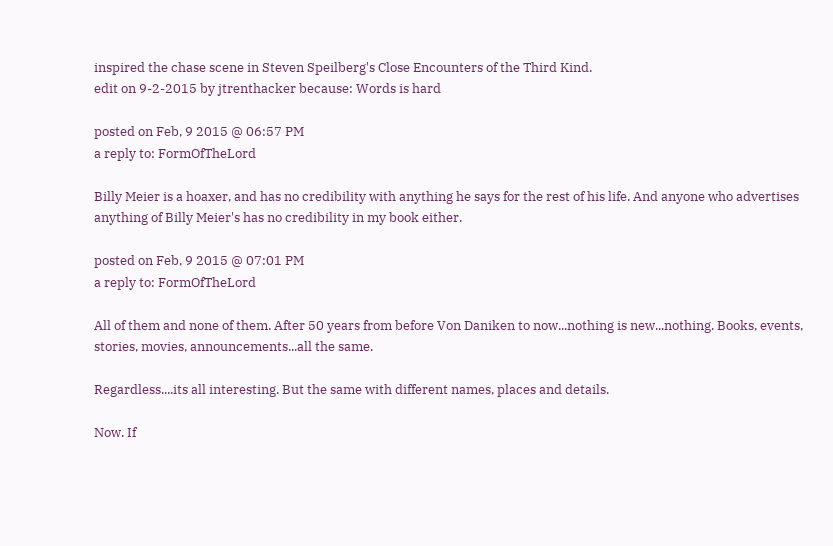inspired the chase scene in Steven Speilberg's Close Encounters of the Third Kind.
edit on 9-2-2015 by jtrenthacker because: Words is hard

posted on Feb, 9 2015 @ 06:57 PM
a reply to: FormOfTheLord

Billy Meier is a hoaxer, and has no credibility with anything he says for the rest of his life. And anyone who advertises anything of Billy Meier's has no credibility in my book either.

posted on Feb, 9 2015 @ 07:01 PM
a reply to: FormOfTheLord

All of them and none of them. After 50 years from before Von Daniken to now...nothing is new...nothing. Books, events, stories, movies, announcements...all the same.

Regardless....its all interesting. But the same with different names, places and details.

Now. If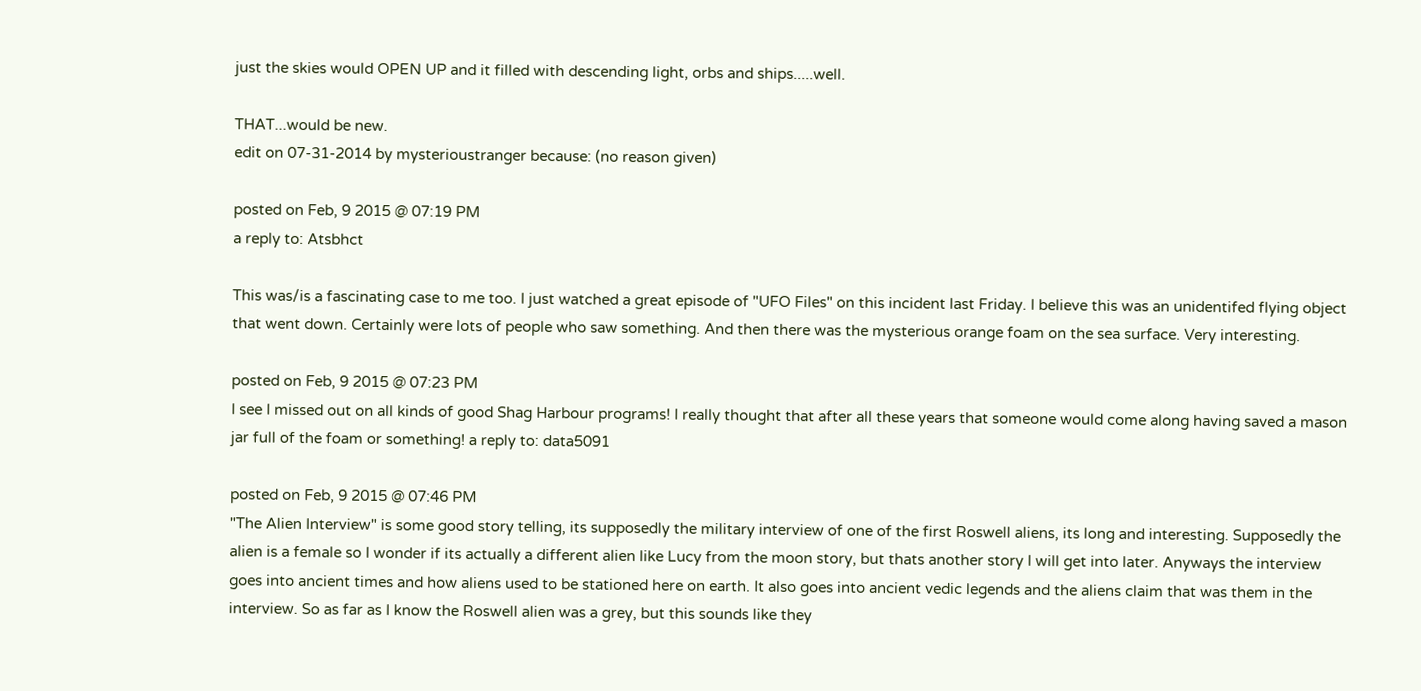just the skies would OPEN UP and it filled with descending light, orbs and ships.....well.

THAT...would be new.
edit on 07-31-2014 by mysterioustranger because: (no reason given)

posted on Feb, 9 2015 @ 07:19 PM
a reply to: Atsbhct

This was/is a fascinating case to me too. I just watched a great episode of "UFO Files" on this incident last Friday. I believe this was an unidentifed flying object that went down. Certainly were lots of people who saw something. And then there was the mysterious orange foam on the sea surface. Very interesting.

posted on Feb, 9 2015 @ 07:23 PM
I see I missed out on all kinds of good Shag Harbour programs! I really thought that after all these years that someone would come along having saved a mason jar full of the foam or something! a reply to: data5091

posted on Feb, 9 2015 @ 07:46 PM
"The Alien Interview" is some good story telling, its supposedly the military interview of one of the first Roswell aliens, its long and interesting. Supposedly the alien is a female so I wonder if its actually a different alien like Lucy from the moon story, but thats another story I will get into later. Anyways the interview goes into ancient times and how aliens used to be stationed here on earth. It also goes into ancient vedic legends and the aliens claim that was them in the interview. So as far as I know the Roswell alien was a grey, but this sounds like they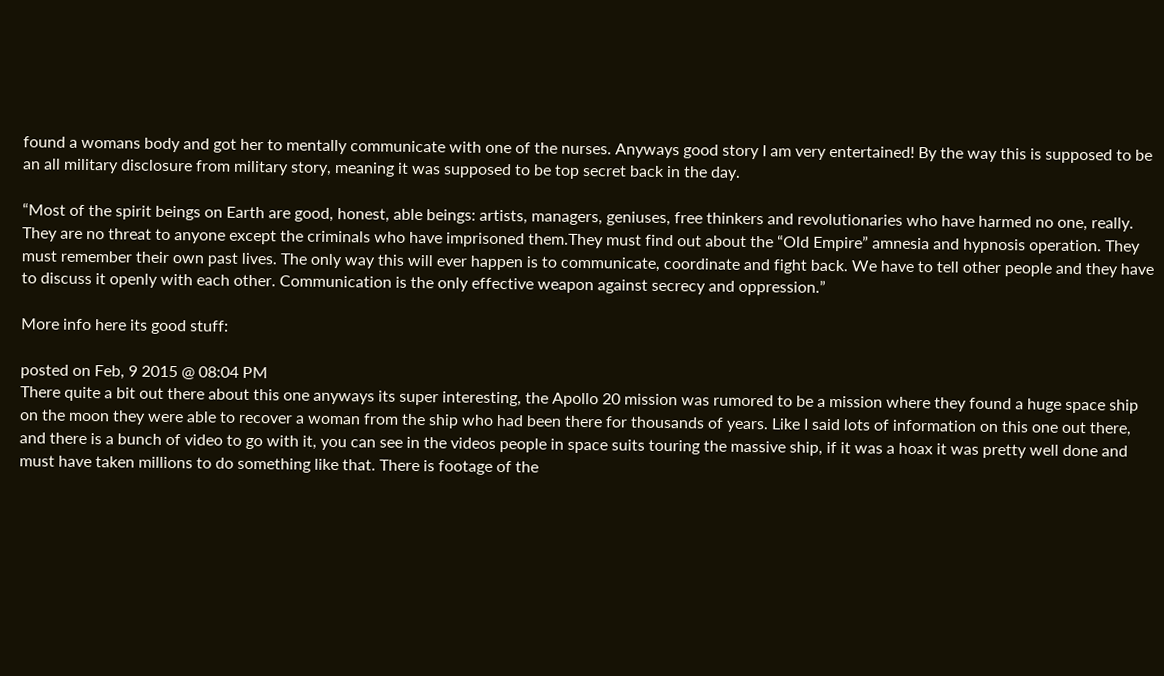found a womans body and got her to mentally communicate with one of the nurses. Anyways good story I am very entertained! By the way this is supposed to be an all military disclosure from military story, meaning it was supposed to be top secret back in the day.

“Most of the spirit beings on Earth are good, honest, able beings: artists, managers, geniuses, free thinkers and revolutionaries who have harmed no one, really. They are no threat to anyone except the criminals who have imprisoned them.They must find out about the “Old Empire” amnesia and hypnosis operation. They must remember their own past lives. The only way this will ever happen is to communicate, coordinate and fight back. We have to tell other people and they have to discuss it openly with each other. Communication is the only effective weapon against secrecy and oppression.”

More info here its good stuff:

posted on Feb, 9 2015 @ 08:04 PM
There quite a bit out there about this one anyways its super interesting, the Apollo 20 mission was rumored to be a mission where they found a huge space ship on the moon they were able to recover a woman from the ship who had been there for thousands of years. Like I said lots of information on this one out there, and there is a bunch of video to go with it, you can see in the videos people in space suits touring the massive ship, if it was a hoax it was pretty well done and must have taken millions to do something like that. There is footage of the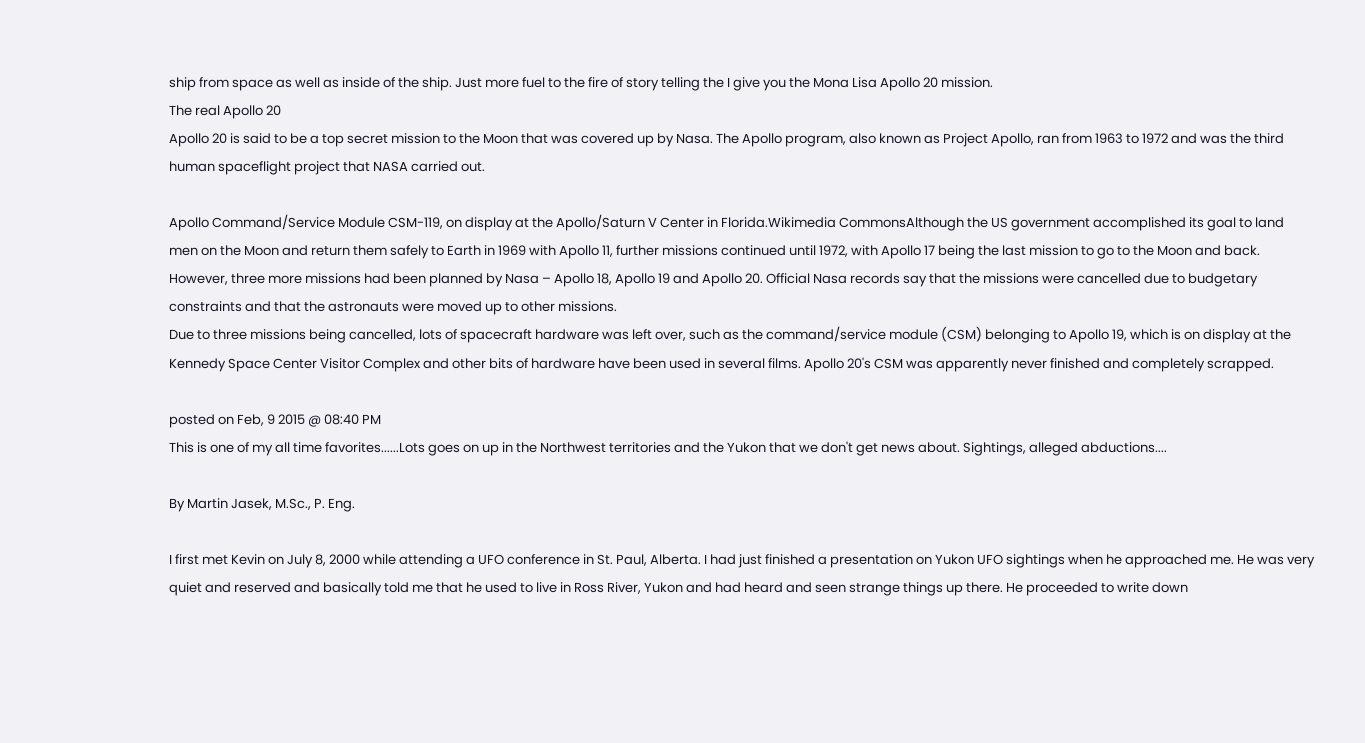ship from space as well as inside of the ship. Just more fuel to the fire of story telling the I give you the Mona Lisa Apollo 20 mission.
The real Apollo 20
Apollo 20 is said to be a top secret mission to the Moon that was covered up by Nasa. The Apollo program, also known as Project Apollo, ran from 1963 to 1972 and was the third human spaceflight project that NASA carried out.

Apollo Command/Service Module CSM-119, on display at the Apollo/Saturn V Center in Florida.Wikimedia CommonsAlthough the US government accomplished its goal to land men on the Moon and return them safely to Earth in 1969 with Apollo 11, further missions continued until 1972, with Apollo 17 being the last mission to go to the Moon and back.
However, three more missions had been planned by Nasa – Apollo 18, Apollo 19 and Apollo 20. Official Nasa records say that the missions were cancelled due to budgetary constraints and that the astronauts were moved up to other missions.
Due to three missions being cancelled, lots of spacecraft hardware was left over, such as the command/service module (CSM) belonging to Apollo 19, which is on display at the Kennedy Space Center Visitor Complex and other bits of hardware have been used in several films. Apollo 20's CSM was apparently never finished and completely scrapped.

posted on Feb, 9 2015 @ 08:40 PM
This is one of my all time favorites......Lots goes on up in the Northwest territories and the Yukon that we don't get news about. Sightings, alleged abductions....

By Martin Jasek, M.Sc., P. Eng.

I first met Kevin on July 8, 2000 while attending a UFO conference in St. Paul, Alberta. I had just finished a presentation on Yukon UFO sightings when he approached me. He was very quiet and reserved and basically told me that he used to live in Ross River, Yukon and had heard and seen strange things up there. He proceeded to write down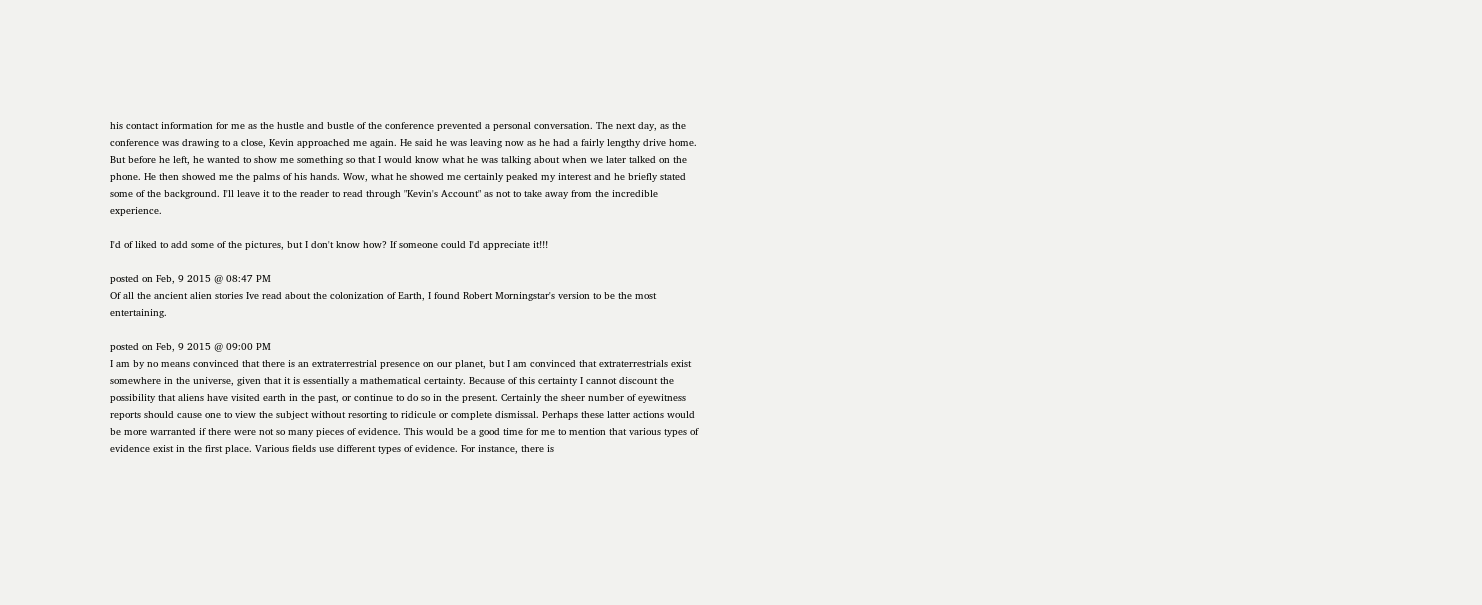his contact information for me as the hustle and bustle of the conference prevented a personal conversation. The next day, as the conference was drawing to a close, Kevin approached me again. He said he was leaving now as he had a fairly lengthy drive home. But before he left, he wanted to show me something so that I would know what he was talking about when we later talked on the phone. He then showed me the palms of his hands. Wow, what he showed me certainly peaked my interest and he briefly stated some of the background. I'll leave it to the reader to read through "Kevin's Account" as not to take away from the incredible experience.

I'd of liked to add some of the pictures, but I don't know how? If someone could I'd appreciate it!!!

posted on Feb, 9 2015 @ 08:47 PM
Of all the ancient alien stories Ive read about the colonization of Earth, I found Robert Morningstar's version to be the most entertaining.

posted on Feb, 9 2015 @ 09:00 PM
I am by no means convinced that there is an extraterrestrial presence on our planet, but I am convinced that extraterrestrials exist somewhere in the universe, given that it is essentially a mathematical certainty. Because of this certainty I cannot discount the possibility that aliens have visited earth in the past, or continue to do so in the present. Certainly the sheer number of eyewitness reports should cause one to view the subject without resorting to ridicule or complete dismissal. Perhaps these latter actions would be more warranted if there were not so many pieces of evidence. This would be a good time for me to mention that various types of evidence exist in the first place. Various fields use different types of evidence. For instance, there is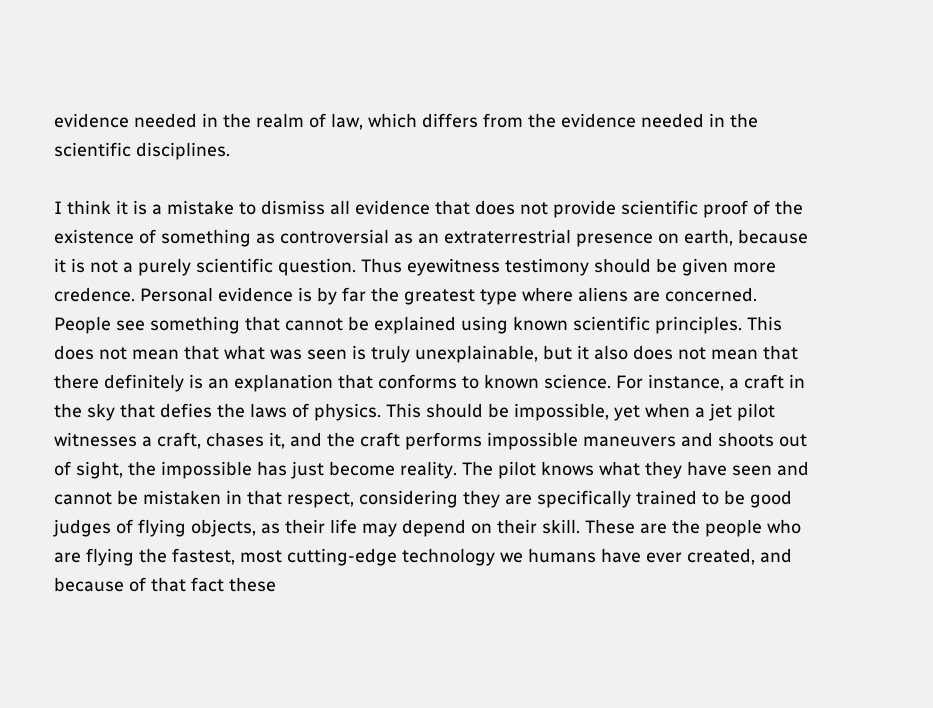evidence needed in the realm of law, which differs from the evidence needed in the scientific disciplines.

I think it is a mistake to dismiss all evidence that does not provide scientific proof of the existence of something as controversial as an extraterrestrial presence on earth, because it is not a purely scientific question. Thus eyewitness testimony should be given more credence. Personal evidence is by far the greatest type where aliens are concerned. People see something that cannot be explained using known scientific principles. This does not mean that what was seen is truly unexplainable, but it also does not mean that there definitely is an explanation that conforms to known science. For instance, a craft in the sky that defies the laws of physics. This should be impossible, yet when a jet pilot witnesses a craft, chases it, and the craft performs impossible maneuvers and shoots out of sight, the impossible has just become reality. The pilot knows what they have seen and cannot be mistaken in that respect, considering they are specifically trained to be good judges of flying objects, as their life may depend on their skill. These are the people who are flying the fastest, most cutting-edge technology we humans have ever created, and because of that fact these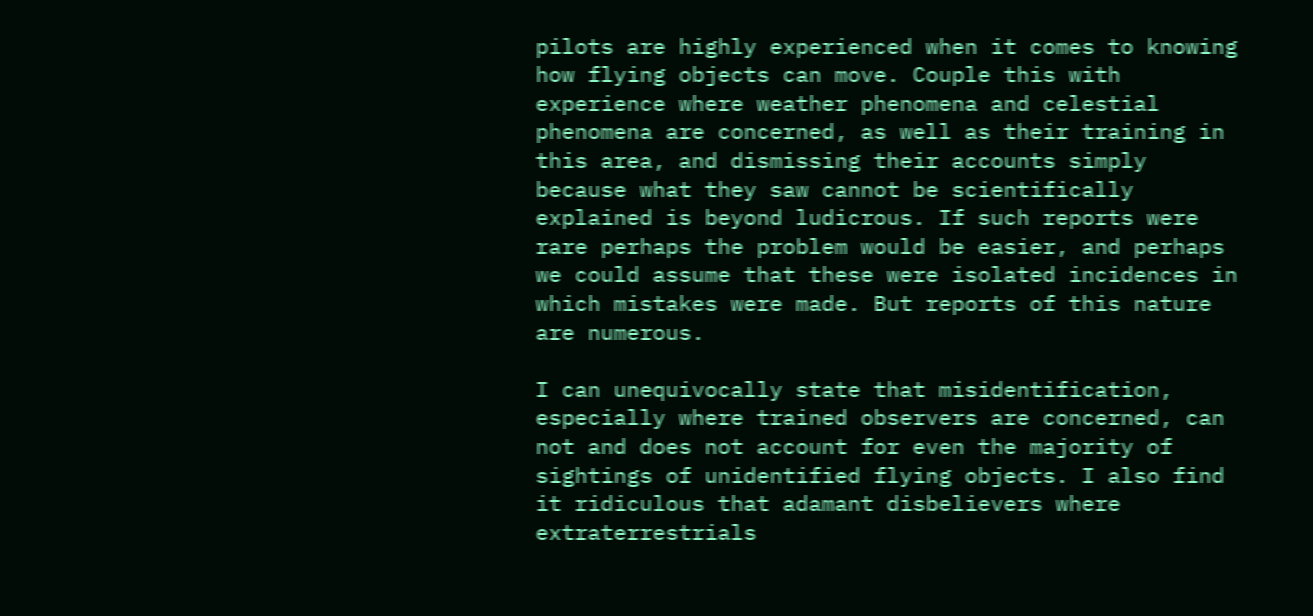pilots are highly experienced when it comes to knowing how flying objects can move. Couple this with experience where weather phenomena and celestial phenomena are concerned, as well as their training in this area, and dismissing their accounts simply because what they saw cannot be scientifically explained is beyond ludicrous. If such reports were rare perhaps the problem would be easier, and perhaps we could assume that these were isolated incidences in which mistakes were made. But reports of this nature are numerous.

I can unequivocally state that misidentification, especially where trained observers are concerned, can not and does not account for even the majority of sightings of unidentified flying objects. I also find it ridiculous that adamant disbelievers where extraterrestrials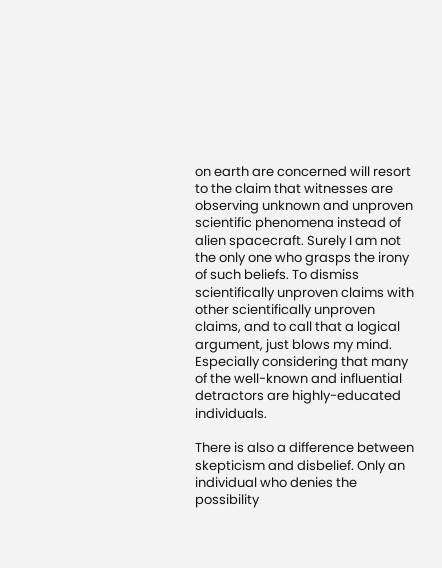on earth are concerned will resort to the claim that witnesses are observing unknown and unproven scientific phenomena instead of alien spacecraft. Surely I am not the only one who grasps the irony of such beliefs. To dismiss scientifically unproven claims with other scientifically unproven claims, and to call that a logical argument, just blows my mind. Especially considering that many of the well-known and influential detractors are highly-educated individuals.

There is also a difference between skepticism and disbelief. Only an individual who denies the possibility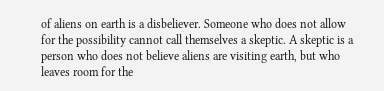of aliens on earth is a disbeliever. Someone who does not allow for the possibility cannot call themselves a skeptic. A skeptic is a person who does not believe aliens are visiting earth, but who leaves room for the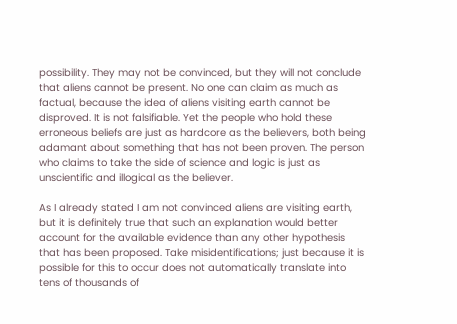possibility. They may not be convinced, but they will not conclude that aliens cannot be present. No one can claim as much as factual, because the idea of aliens visiting earth cannot be disproved. It is not falsifiable. Yet the people who hold these erroneous beliefs are just as hardcore as the believers, both being adamant about something that has not been proven. The person who claims to take the side of science and logic is just as unscientific and illogical as the believer.

As I already stated I am not convinced aliens are visiting earth, but it is definitely true that such an explanation would better account for the available evidence than any other hypothesis that has been proposed. Take misidentifications; just because it is possible for this to occur does not automatically translate into tens of thousands of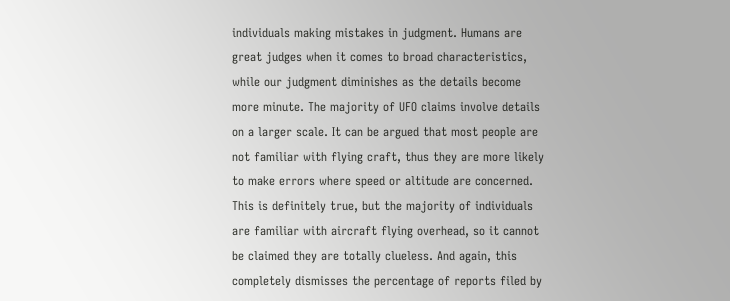individuals making mistakes in judgment. Humans are great judges when it comes to broad characteristics, while our judgment diminishes as the details become more minute. The majority of UFO claims involve details on a larger scale. It can be argued that most people are not familiar with flying craft, thus they are more likely to make errors where speed or altitude are concerned. This is definitely true, but the majority of individuals are familiar with aircraft flying overhead, so it cannot be claimed they are totally clueless. And again, this completely dismisses the percentage of reports filed by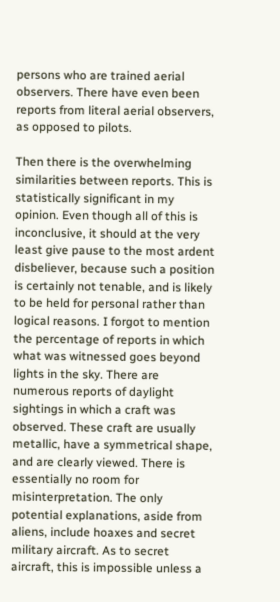persons who are trained aerial observers. There have even been reports from literal aerial observers, as opposed to pilots.

Then there is the overwhelming similarities between reports. This is statistically significant in my opinion. Even though all of this is inconclusive, it should at the very least give pause to the most ardent disbeliever, because such a position is certainly not tenable, and is likely to be held for personal rather than logical reasons. I forgot to mention the percentage of reports in which what was witnessed goes beyond lights in the sky. There are numerous reports of daylight sightings in which a craft was observed. These craft are usually metallic, have a symmetrical shape, and are clearly viewed. There is essentially no room for misinterpretation. The only potential explanations, aside from aliens, include hoaxes and secret military aircraft. As to secret aircraft, this is impossible unless a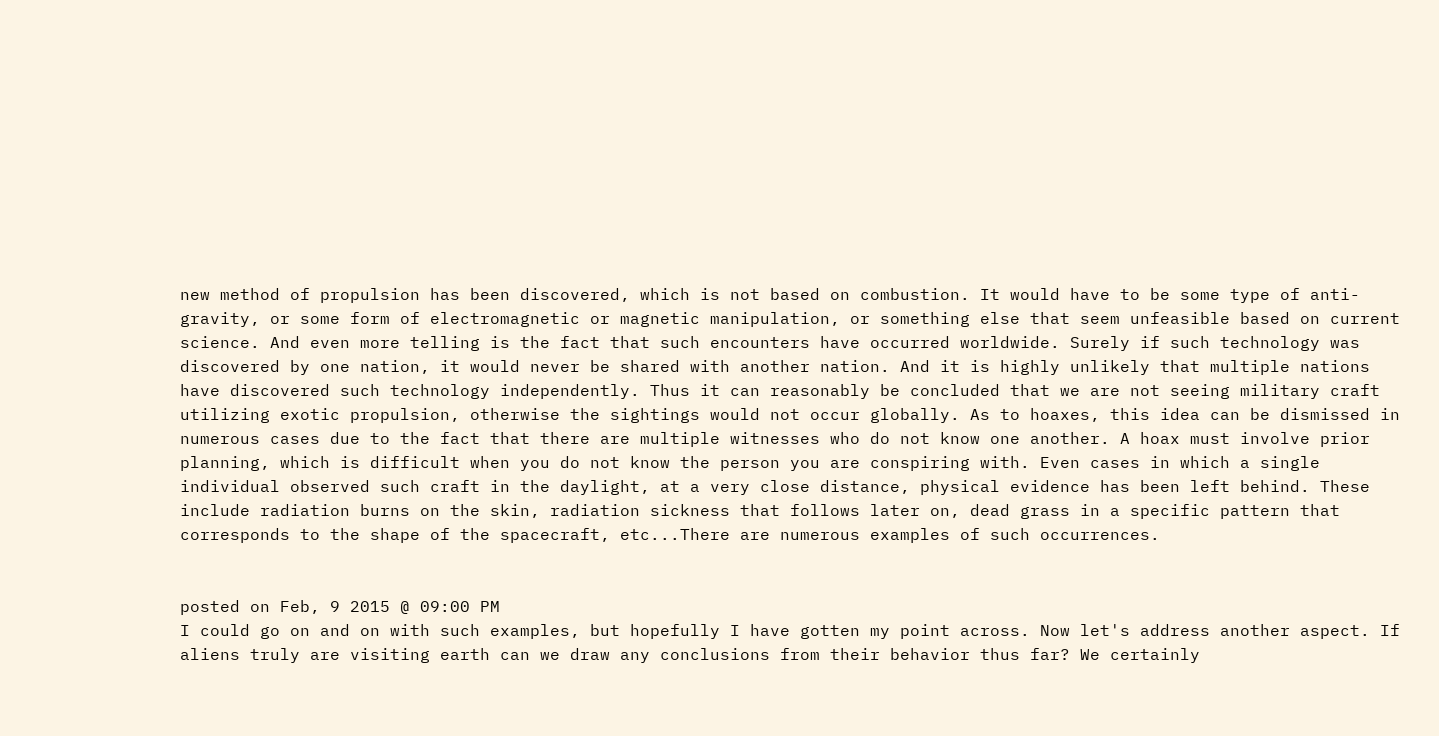new method of propulsion has been discovered, which is not based on combustion. It would have to be some type of anti-gravity, or some form of electromagnetic or magnetic manipulation, or something else that seem unfeasible based on current science. And even more telling is the fact that such encounters have occurred worldwide. Surely if such technology was discovered by one nation, it would never be shared with another nation. And it is highly unlikely that multiple nations have discovered such technology independently. Thus it can reasonably be concluded that we are not seeing military craft utilizing exotic propulsion, otherwise the sightings would not occur globally. As to hoaxes, this idea can be dismissed in numerous cases due to the fact that there are multiple witnesses who do not know one another. A hoax must involve prior planning, which is difficult when you do not know the person you are conspiring with. Even cases in which a single individual observed such craft in the daylight, at a very close distance, physical evidence has been left behind. These include radiation burns on the skin, radiation sickness that follows later on, dead grass in a specific pattern that corresponds to the shape of the spacecraft, etc...There are numerous examples of such occurrences.


posted on Feb, 9 2015 @ 09:00 PM
I could go on and on with such examples, but hopefully I have gotten my point across. Now let's address another aspect. If aliens truly are visiting earth can we draw any conclusions from their behavior thus far? We certainly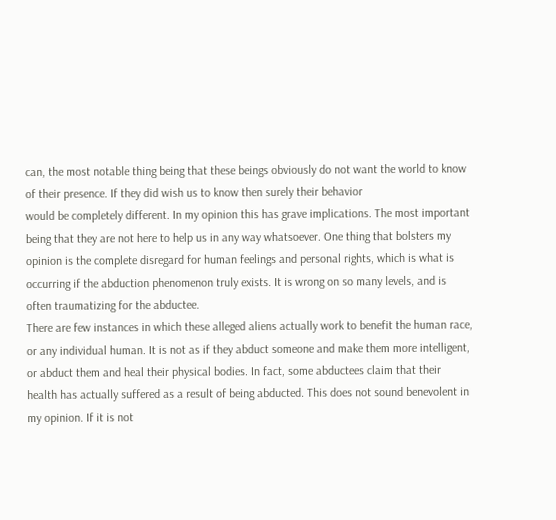can, the most notable thing being that these beings obviously do not want the world to know of their presence. If they did wish us to know then surely their behavior
would be completely different. In my opinion this has grave implications. The most important being that they are not here to help us in any way whatsoever. One thing that bolsters my opinion is the complete disregard for human feelings and personal rights, which is what is occurring if the abduction phenomenon truly exists. It is wrong on so many levels, and is often traumatizing for the abductee.
There are few instances in which these alleged aliens actually work to benefit the human race, or any individual human. It is not as if they abduct someone and make them more intelligent, or abduct them and heal their physical bodies. In fact, some abductees claim that their health has actually suffered as a result of being abducted. This does not sound benevolent in my opinion. If it is not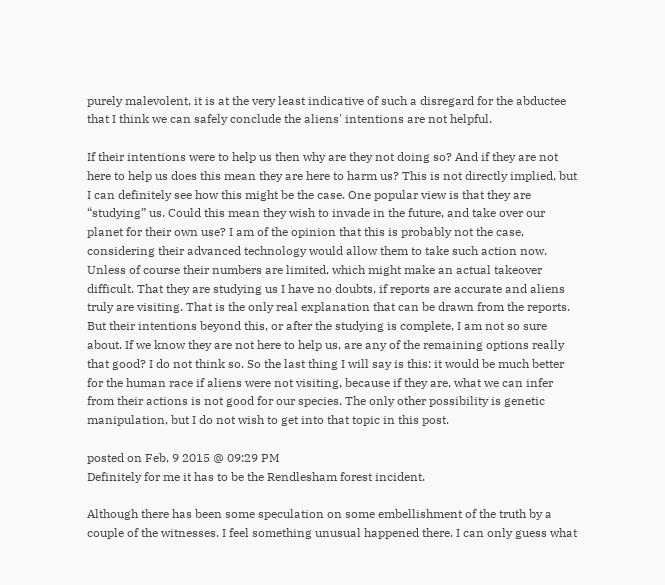purely malevolent, it is at the very least indicative of such a disregard for the abductee that I think we can safely conclude the aliens' intentions are not helpful.

If their intentions were to help us then why are they not doing so? And if they are not here to help us does this mean they are here to harm us? This is not directly implied, but I can definitely see how this might be the case. One popular view is that they are “studying” us. Could this mean they wish to invade in the future, and take over our planet for their own use? I am of the opinion that this is probably not the case, considering their advanced technology would allow them to take such action now. Unless of course their numbers are limited, which might make an actual takeover difficult. That they are studying us I have no doubts, if reports are accurate and aliens truly are visiting. That is the only real explanation that can be drawn from the reports. But their intentions beyond this, or after the studying is complete, I am not so sure about. If we know they are not here to help us, are any of the remaining options really that good? I do not think so. So the last thing I will say is this: it would be much better for the human race if aliens were not visiting, because if they are, what we can infer from their actions is not good for our species. The only other possibility is genetic manipulation, but I do not wish to get into that topic in this post.

posted on Feb, 9 2015 @ 09:29 PM
Definitely for me it has to be the Rendlesham forest incident.

Although there has been some speculation on some embellishment of the truth by a couple of the witnesses. I feel something unusual happened there. I can only guess what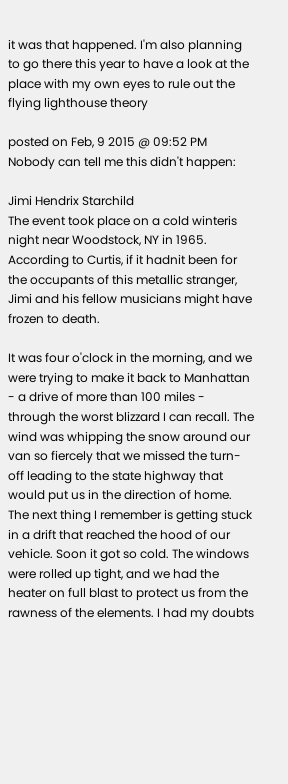it was that happened. I'm also planning to go there this year to have a look at the place with my own eyes to rule out the flying lighthouse theory

posted on Feb, 9 2015 @ 09:52 PM
Nobody can tell me this didn't happen:

Jimi Hendrix Starchild
The event took place on a cold winteris night near Woodstock, NY in 1965. According to Curtis, if it hadnit been for the occupants of this metallic stranger, Jimi and his fellow musicians might have frozen to death.

It was four o'clock in the morning, and we were trying to make it back to Manhattan - a drive of more than 100 miles - through the worst blizzard I can recall. The wind was whipping the snow around our van so fiercely that we missed the turn-off leading to the state highway that would put us in the direction of home. The next thing I remember is getting stuck in a drift that reached the hood of our vehicle. Soon it got so cold. The windows were rolled up tight, and we had the heater on full blast to protect us from the rawness of the elements. I had my doubts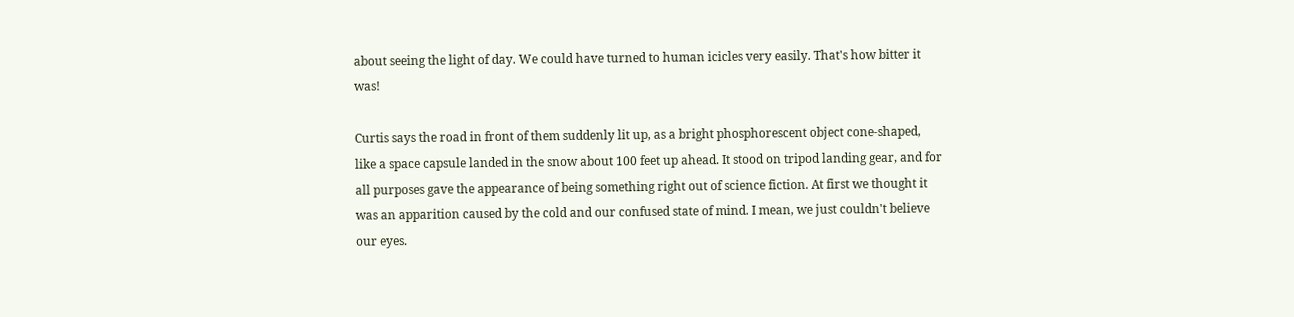about seeing the light of day. We could have turned to human icicles very easily. That's how bitter it was!

Curtis says the road in front of them suddenly lit up, as a bright phosphorescent object cone-shaped, like a space capsule landed in the snow about 100 feet up ahead. It stood on tripod landing gear, and for all purposes gave the appearance of being something right out of science fiction. At first we thought it was an apparition caused by the cold and our confused state of mind. I mean, we just couldn't believe our eyes.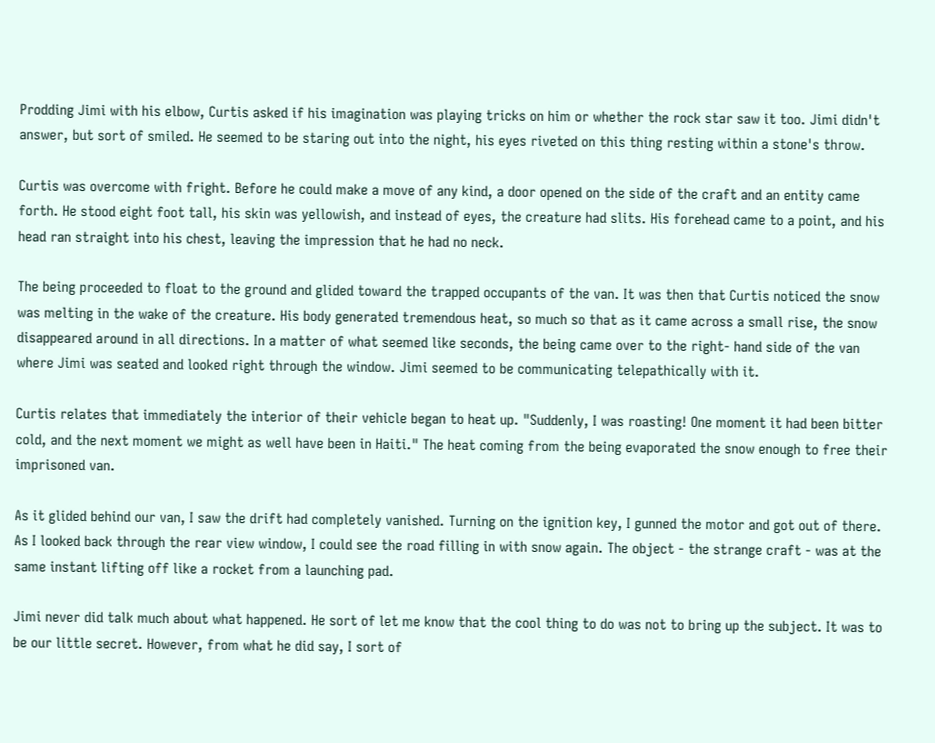Prodding Jimi with his elbow, Curtis asked if his imagination was playing tricks on him or whether the rock star saw it too. Jimi didn't answer, but sort of smiled. He seemed to be staring out into the night, his eyes riveted on this thing resting within a stone's throw.

Curtis was overcome with fright. Before he could make a move of any kind, a door opened on the side of the craft and an entity came forth. He stood eight foot tall, his skin was yellowish, and instead of eyes, the creature had slits. His forehead came to a point, and his head ran straight into his chest, leaving the impression that he had no neck.

The being proceeded to float to the ground and glided toward the trapped occupants of the van. It was then that Curtis noticed the snow was melting in the wake of the creature. His body generated tremendous heat, so much so that as it came across a small rise, the snow disappeared around in all directions. In a matter of what seemed like seconds, the being came over to the right- hand side of the van where Jimi was seated and looked right through the window. Jimi seemed to be communicating telepathically with it.

Curtis relates that immediately the interior of their vehicle began to heat up. "Suddenly, I was roasting! One moment it had been bitter cold, and the next moment we might as well have been in Haiti." The heat coming from the being evaporated the snow enough to free their imprisoned van.

As it glided behind our van, I saw the drift had completely vanished. Turning on the ignition key, I gunned the motor and got out of there. As I looked back through the rear view window, I could see the road filling in with snow again. The object - the strange craft - was at the same instant lifting off like a rocket from a launching pad.

Jimi never did talk much about what happened. He sort of let me know that the cool thing to do was not to bring up the subject. It was to be our little secret. However, from what he did say, I sort of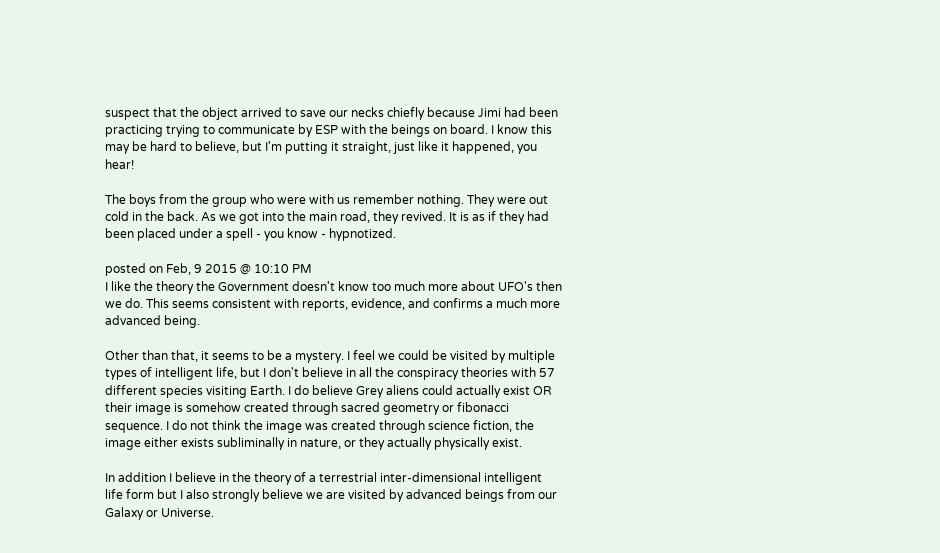suspect that the object arrived to save our necks chiefly because Jimi had been practicing trying to communicate by ESP with the beings on board. I know this may be hard to believe, but I'm putting it straight, just like it happened, you hear!

The boys from the group who were with us remember nothing. They were out cold in the back. As we got into the main road, they revived. It is as if they had been placed under a spell - you know - hypnotized.

posted on Feb, 9 2015 @ 10:10 PM
I like the theory the Government doesn't know too much more about UFO's then we do. This seems consistent with reports, evidence, and confirms a much more advanced being.

Other than that, it seems to be a mystery. I feel we could be visited by multiple types of intelligent life, but I don't believe in all the conspiracy theories with 57 different species visiting Earth. I do believe Grey aliens could actually exist OR their image is somehow created through sacred geometry or fibonacci sequence. I do not think the image was created through science fiction, the image either exists subliminally in nature, or they actually physically exist.

In addition I believe in the theory of a terrestrial inter-dimensional intelligent life form but I also strongly believe we are visited by advanced beings from our Galaxy or Universe.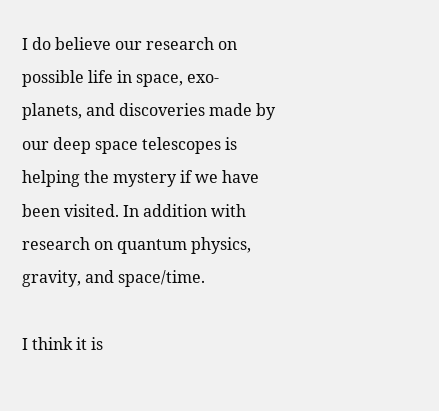I do believe our research on possible life in space, exo-planets, and discoveries made by our deep space telescopes is helping the mystery if we have been visited. In addition with research on quantum physics, gravity, and space/time.

I think it is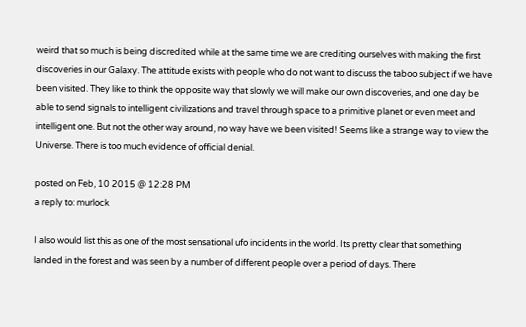weird that so much is being discredited while at the same time we are crediting ourselves with making the first discoveries in our Galaxy. The attitude exists with people who do not want to discuss the taboo subject if we have been visited. They like to think the opposite way that slowly we will make our own discoveries, and one day be able to send signals to intelligent civilizations and travel through space to a primitive planet or even meet and intelligent one. But not the other way around, no way have we been visited! Seems like a strange way to view the Universe. There is too much evidence of official denial.

posted on Feb, 10 2015 @ 12:28 PM
a reply to: murlock

I also would list this as one of the most sensational ufo incidents in the world. Its pretty clear that something landed in the forest and was seen by a number of different people over a period of days. There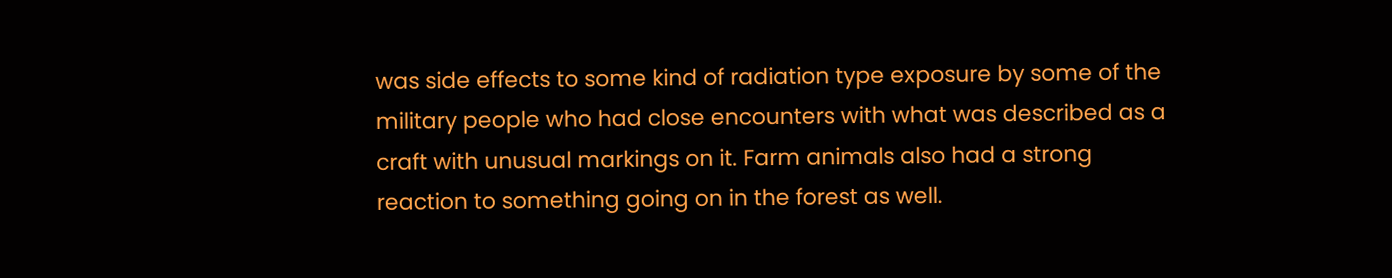was side effects to some kind of radiation type exposure by some of the military people who had close encounters with what was described as a craft with unusual markings on it. Farm animals also had a strong reaction to something going on in the forest as well.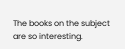The books on the subject are so interesting.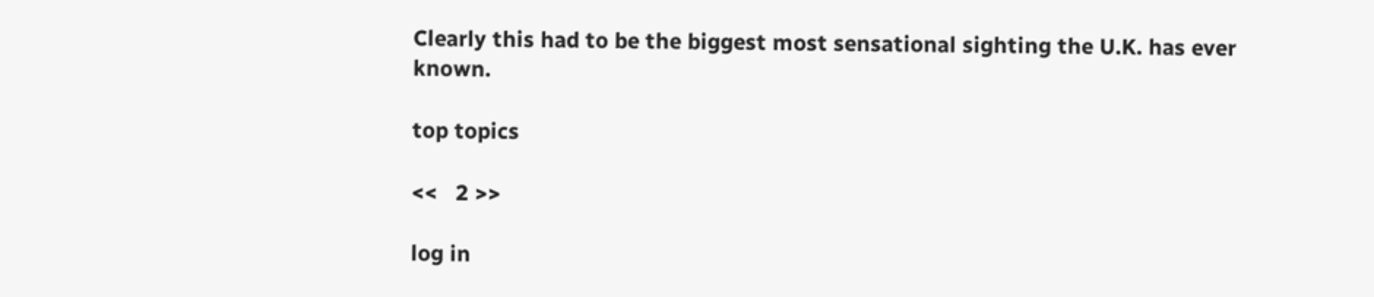Clearly this had to be the biggest most sensational sighting the U.K. has ever known.

top topics

<<   2 >>

log in